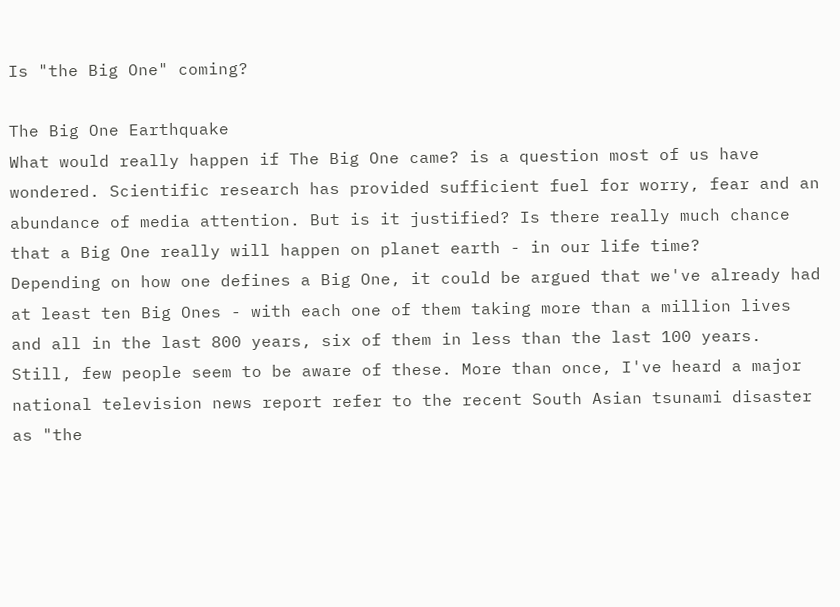Is "the Big One" coming?

The Big One Earthquake
What would really happen if The Big One came? is a question most of us have wondered. Scientific research has provided sufficient fuel for worry, fear and an abundance of media attention. But is it justified? Is there really much chance that a Big One really will happen on planet earth - in our life time?
Depending on how one defines a Big One, it could be argued that we've already had at least ten Big Ones - with each one of them taking more than a million lives and all in the last 800 years, six of them in less than the last 100 years. Still, few people seem to be aware of these. More than once, I've heard a major national television news report refer to the recent South Asian tsunami disaster as "the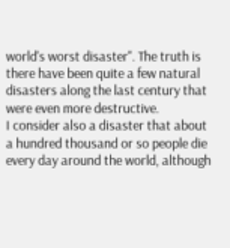world's worst disaster". The truth is there have been quite a few natural disasters along the last century that were even more destructive.
I consider also a disaster that about a hundred thousand or so people die every day around the world, although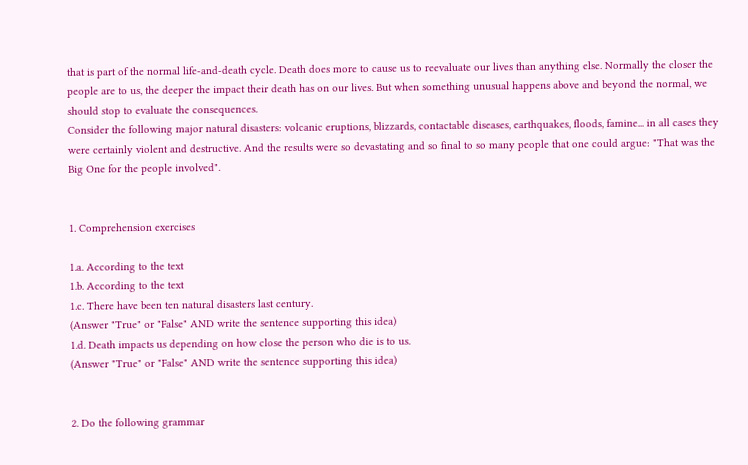that is part of the normal life-and-death cycle. Death does more to cause us to reevaluate our lives than anything else. Normally the closer the people are to us, the deeper the impact their death has on our lives. But when something unusual happens above and beyond the normal, we should stop to evaluate the consequences.
Consider the following major natural disasters: volcanic eruptions, blizzards, contactable diseases, earthquakes, floods, famine... in all cases they were certainly violent and destructive. And the results were so devastating and so final to so many people that one could argue: "That was the Big One for the people involved".


1. Comprehension exercises

1.a. According to the text
1.b. According to the text
1.c. There have been ten natural disasters last century.
(Answer "True" or "False" AND write the sentence supporting this idea)
1.d. Death impacts us depending on how close the person who die is to us.
(Answer "True" or "False" AND write the sentence supporting this idea)


2. Do the following grammar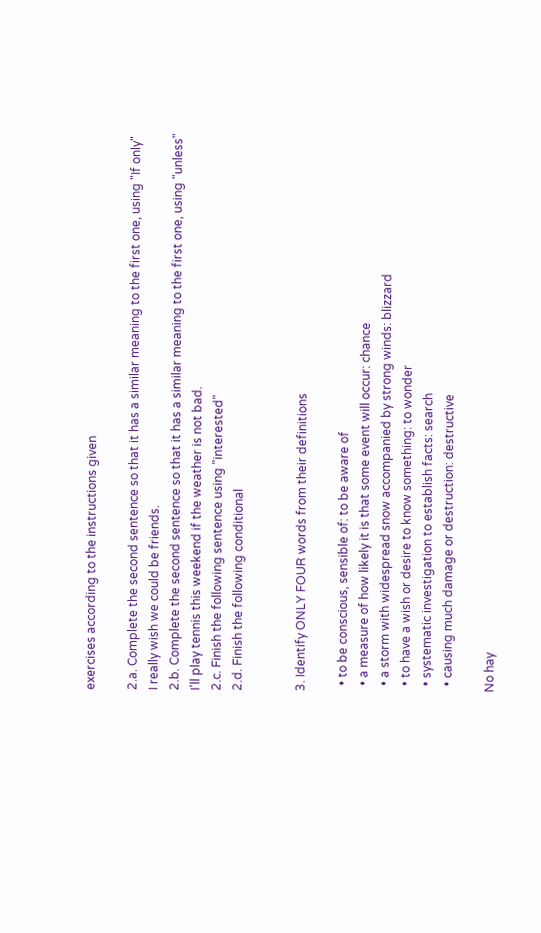exercises according to the instructions given

2.a. Complete the second sentence so that it has a similar meaning to the first one, using "If only"
I really wish we could be friends.
2.b. Complete the second sentence so that it has a similar meaning to the first one, using "unless"
I'll play tennis this weekend if the weather is not bad.
2.c. Finish the following sentence using "interested"
2.d. Finish the following conditional


3. Identify ONLY FOUR words from their definitions

  • to be conscious, sensible of: to be aware of
  • a measure of how likely it is that some event will occur: chance
  • a storm with widespread snow accompanied by strong winds: blizzard
  • to have a wish or desire to know something: to wonder
  • systematic investigation to establish facts: search
  • causing much damage or destruction: destructive

No hay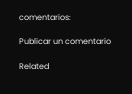comentarios:

Publicar un comentario

Related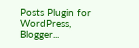Posts Plugin for WordPress, Blogger...